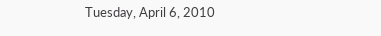Tuesday, April 6, 2010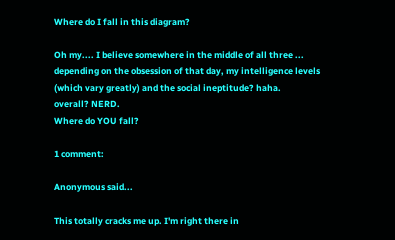Where do I fall in this diagram?

Oh my.... I believe somewhere in the middle of all three ... depending on the obsession of that day, my intelligence levels (which vary greatly) and the social ineptitude? haha.
overall? NERD.
Where do YOU fall?

1 comment:

Anonymous said...

This totally cracks me up. I'm right there in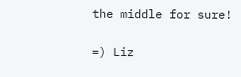the middle for sure!

=) Liz